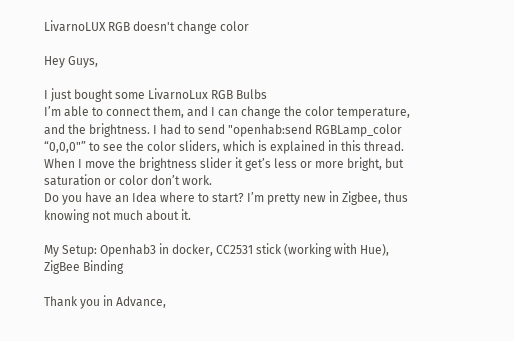LivarnoLUX RGB doesn't change color

Hey Guys,

I just bought some LivarnoLux RGB Bulbs
I’m able to connect them, and I can change the color temperature, and the brightness. I had to send "openhab:send RGBLamp_color “0,0,0"” to see the color sliders, which is explained in this thread. When I move the brightness slider it get’s less or more bright, but saturation or color don’t work.
Do you have an Idea where to start? I’m pretty new in Zigbee, thus knowing not much about it.

My Setup: Openhab3 in docker, CC2531 stick (working with Hue), ZigBee Binding

Thank you in Advance,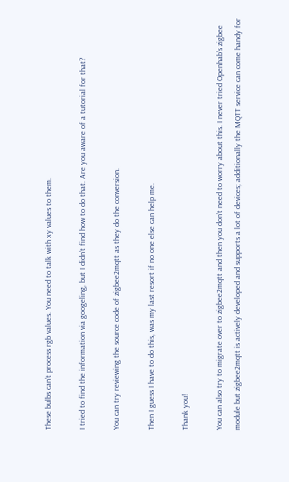These bulbs can’t process rgb values. You need to talk with xy values to them.

I tried to find the information via googeling, but I didn’t find how to do that. Are you aware of a tutorial for that?

You can try reviewing the source code of zigbee2mqtt as they do the conversion.

Then I guess I have to do this, was my last resort if no one else can help me.

Thank you!

You can also try to migrate over to zigbee2mqtt and then you don’t need to worry about this. I never tried Openhab’s zigbee module but zigbee2mqtt is actively developed and supports a lot of devices; additionally the MQTT service can come handy for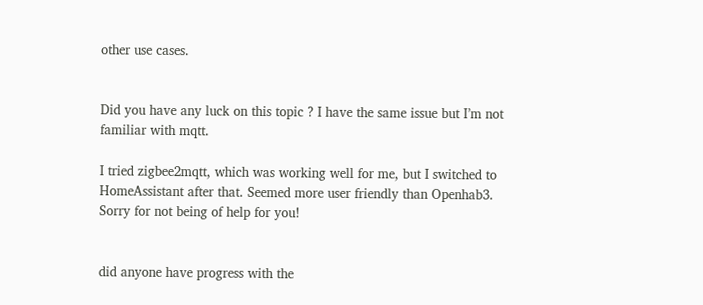other use cases.


Did you have any luck on this topic ? I have the same issue but I’m not familiar with mqtt.

I tried zigbee2mqtt, which was working well for me, but I switched to HomeAssistant after that. Seemed more user friendly than Openhab3.
Sorry for not being of help for you!


did anyone have progress with the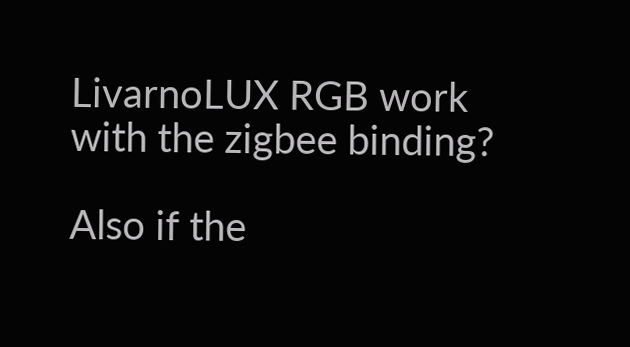LivarnoLUX RGB work with the zigbee binding?

Also if the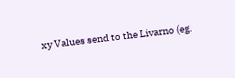xy Values send to the Livarno (eg.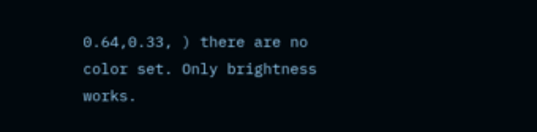0.64,0.33, ) there are no color set. Only brightness works.